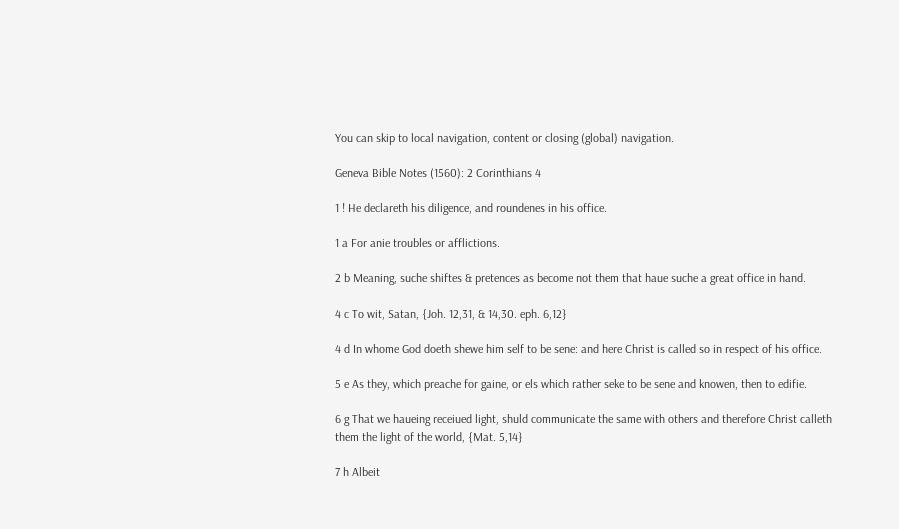You can skip to local navigation, content or closing (global) navigation.

Geneva Bible Notes (1560): 2 Corinthians 4

1 ! He declareth his diligence, and roundenes in his office.

1 a For anie troubles or afflictions.

2 b Meaning, suche shiftes & pretences as become not them that haue suche a great office in hand.

4 c To wit, Satan, {Joh. 12,31, & 14,30. eph. 6,12}

4 d In whome God doeth shewe him self to be sene: and here Christ is called so in respect of his office.

5 e As they, which preache for gaine, or els which rather seke to be sene and knowen, then to edifie.

6 g That we haueing receiued light, shuld communicate the same with others and therefore Christ calleth them the light of the world, {Mat. 5,14}

7 h Albeit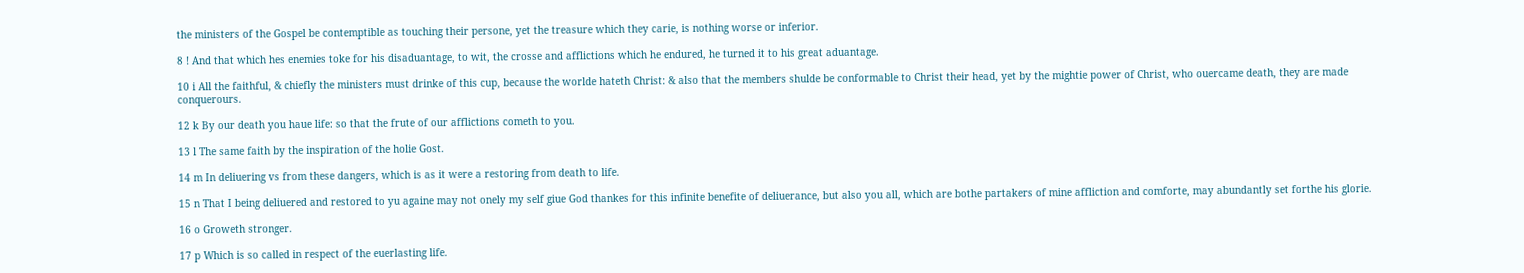the ministers of the Gospel be contemptible as touching their persone, yet the treasure which they carie, is nothing worse or inferior.

8 ! And that which hes enemies toke for his disaduantage, to wit, the crosse and afflictions which he endured, he turned it to his great aduantage.

10 i All the faithful, & chiefly the ministers must drinke of this cup, because the worlde hateth Christ: & also that the members shulde be conformable to Christ their head, yet by the mightie power of Christ, who ouercame death, they are made conquerours.

12 k By our death you haue life: so that the frute of our afflictions cometh to you.

13 l The same faith by the inspiration of the holie Gost.

14 m In deliuering vs from these dangers, which is as it were a restoring from death to life.

15 n That I being deliuered and restored to yu againe may not onely my self giue God thankes for this infinite benefite of deliuerance, but also you all, which are bothe partakers of mine affliction and comforte, may abundantly set forthe his glorie.

16 o Groweth stronger.

17 p Which is so called in respect of the euerlasting life.